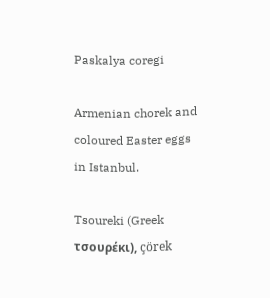Paskalya coregi

Armenian chorek and coloured Easter eggs in Istanbul.

Tsoureki (Greek τσουρέκι), çörek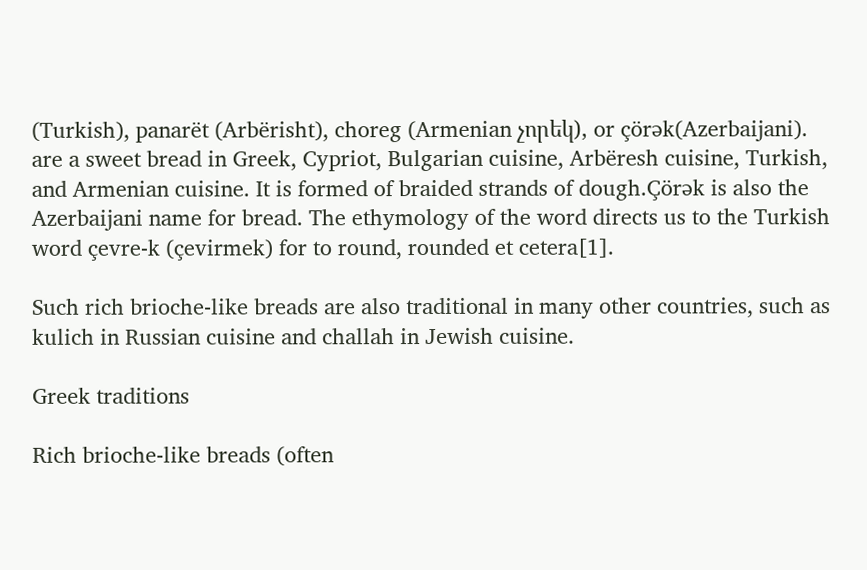(Turkish), panarët (Arbërisht), choreg (Armenian չորեկ), or çörək(Azerbaijani). are a sweet bread in Greek, Cypriot, Bulgarian cuisine, Arbëresh cuisine, Turkish, and Armenian cuisine. It is formed of braided strands of dough.Çörək is also the Azerbaijani name for bread. The ethymology of the word directs us to the Turkish word çevre-k (çevirmek) for to round, rounded et cetera[1].

Such rich brioche-like breads are also traditional in many other countries, such as kulich in Russian cuisine and challah in Jewish cuisine.

Greek traditions

Rich brioche-like breads (often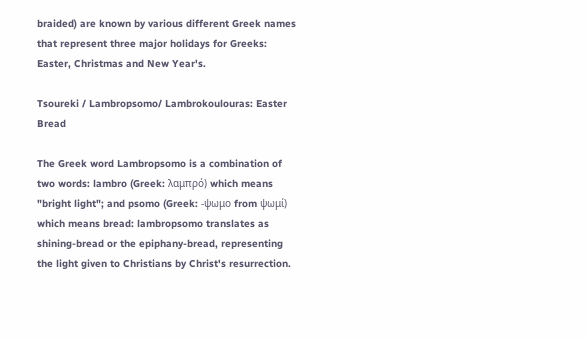braided) are known by various different Greek names that represent three major holidays for Greeks: Easter, Christmas and New Year's.

Tsoureki / Lambropsomo/ Lambrokoulouras: Easter Bread

The Greek word Lambropsomo is a combination of two words: lambro (Greek: λαμπρό) which means "bright light"; and psomo (Greek: -ψωμο from ψωμί) which means bread: lambropsomo translates as shining-bread or the epiphany-bread, representing the light given to Christians by Christ's resurrection.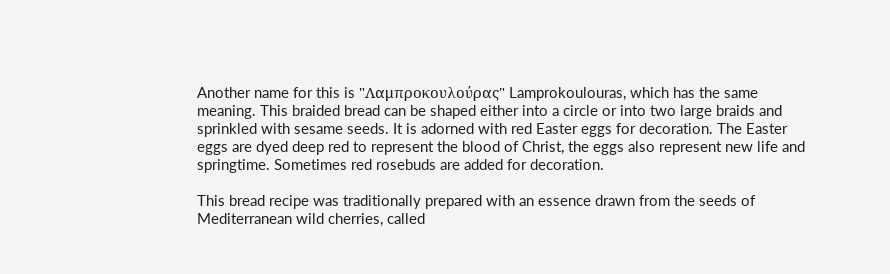Another name for this is "Λαμπροκουλούρας" Lamprokoulouras, which has the same meaning. This braided bread can be shaped either into a circle or into two large braids and sprinkled with sesame seeds. It is adorned with red Easter eggs for decoration. The Easter eggs are dyed deep red to represent the blood of Christ, the eggs also represent new life and springtime. Sometimes red rosebuds are added for decoration.

This bread recipe was traditionally prepared with an essence drawn from the seeds of Mediterranean wild cherries, called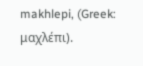makhlepi, (Greek: μαχλέπι).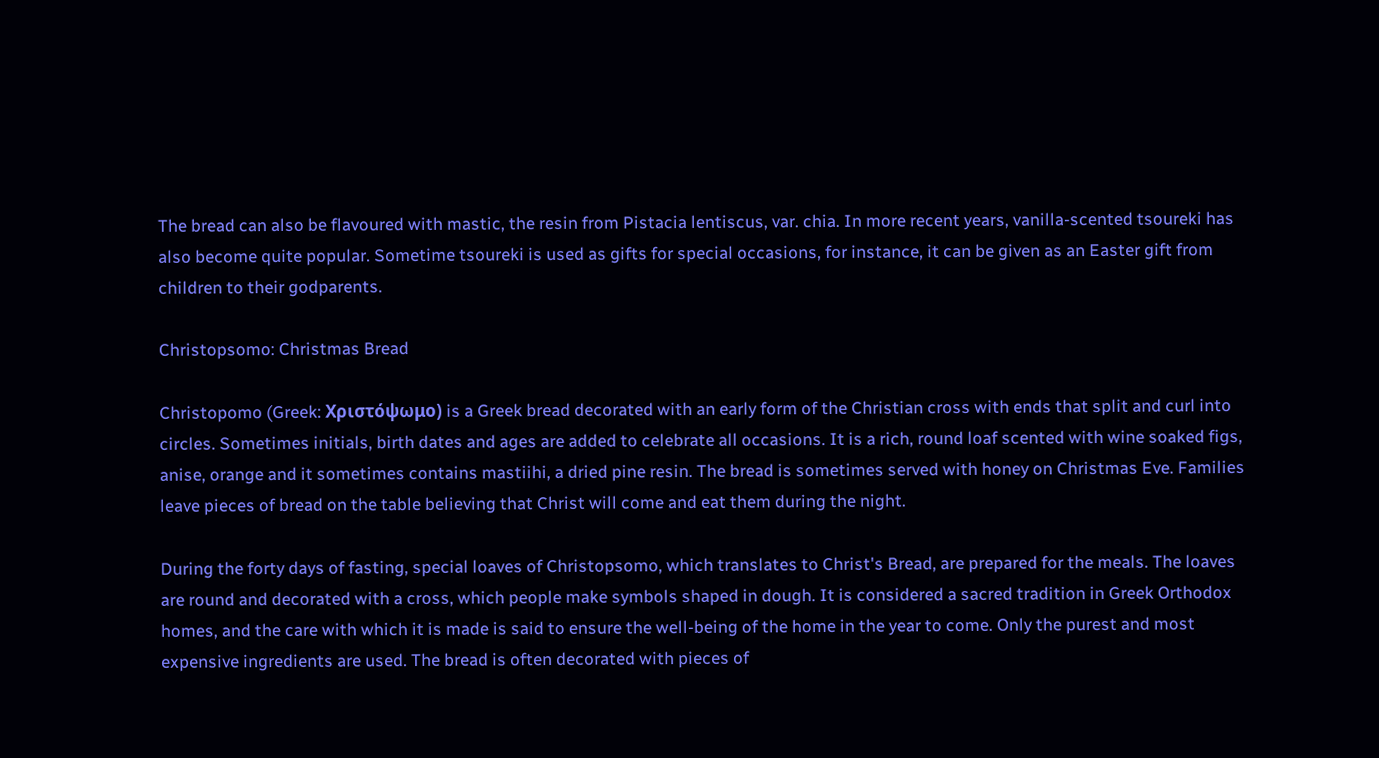The bread can also be flavoured with mastic, the resin from Pistacia lentiscus, var. chia. In more recent years, vanilla-scented tsoureki has also become quite popular. Sometime tsoureki is used as gifts for special occasions, for instance, it can be given as an Easter gift from children to their godparents.

Christopsomo: Christmas Bread

Christopomo (Greek: Χριστόψωμο) is a Greek bread decorated with an early form of the Christian cross with ends that split and curl into circles. Sometimes initials, birth dates and ages are added to celebrate all occasions. It is a rich, round loaf scented with wine soaked figs, anise, orange and it sometimes contains mastiihi, a dried pine resin. The bread is sometimes served with honey on Christmas Eve. Families leave pieces of bread on the table believing that Christ will come and eat them during the night.

During the forty days of fasting, special loaves of Christopsomo, which translates to Christ's Bread, are prepared for the meals. The loaves are round and decorated with a cross, which people make symbols shaped in dough. It is considered a sacred tradition in Greek Orthodox homes, and the care with which it is made is said to ensure the well-being of the home in the year to come. Only the purest and most expensive ingredients are used. The bread is often decorated with pieces of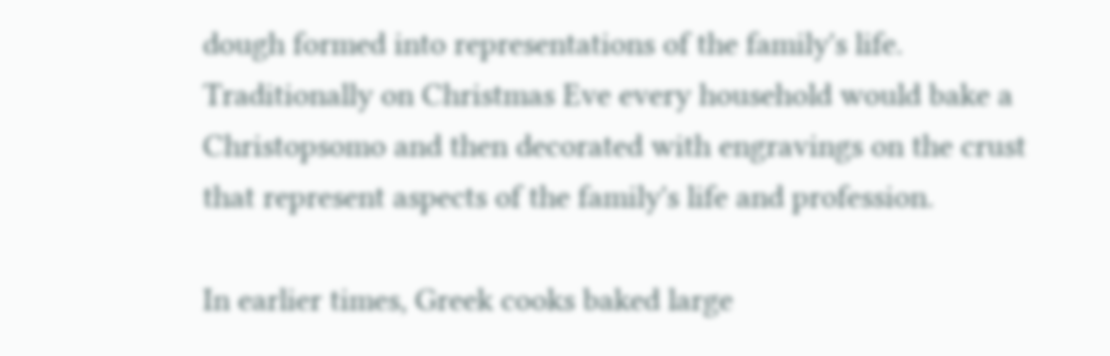dough formed into representations of the family's life. Traditionally on Christmas Eve every household would bake a Christopsomo and then decorated with engravings on the crust that represent aspects of the family's life and profession.

In earlier times, Greek cooks baked large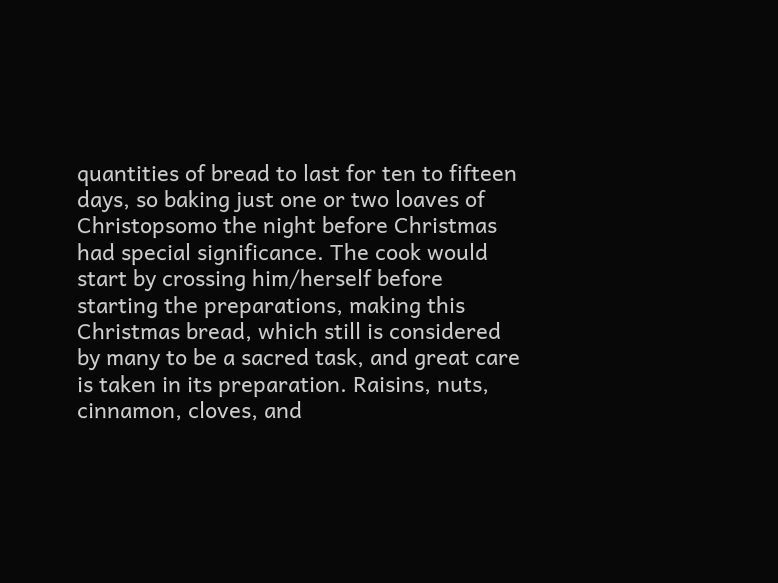quantities of bread to last for ten to fifteen days, so baking just one or two loaves of Christopsomo the night before Christmas had special significance. The cook would start by crossing him/herself before starting the preparations, making this Christmas bread, which still is considered by many to be a sacred task, and great care is taken in its preparation. Raisins, nuts, cinnamon, cloves, and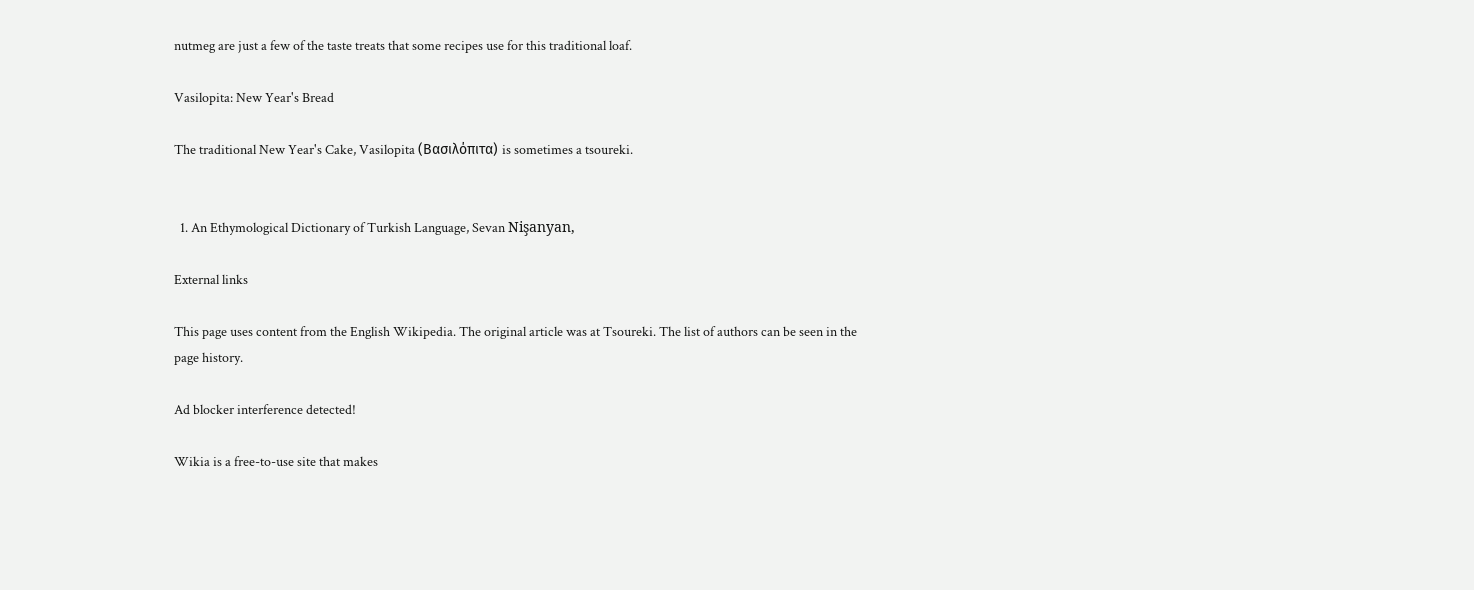nutmeg are just a few of the taste treats that some recipes use for this traditional loaf.

Vasilopita: New Year's Bread

The traditional New Year's Cake, Vasilopita (Βασιλόπιτα) is sometimes a tsoureki.


  1. An Ethymological Dictionary of Turkish Language, Sevan Nişanyan,

External links

This page uses content from the English Wikipedia. The original article was at Tsoureki. The list of authors can be seen in the page history.

Ad blocker interference detected!

Wikia is a free-to-use site that makes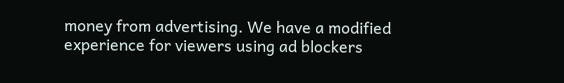money from advertising. We have a modified experience for viewers using ad blockers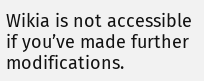Wikia is not accessible if you’ve made further modifications.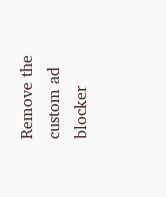Remove the custom ad blocker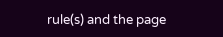rule(s) and the page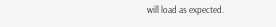will load as expected.